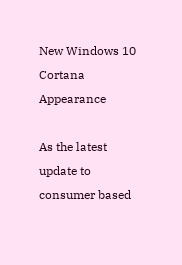New Windows 10 Cortana Appearance

As the latest update to consumer based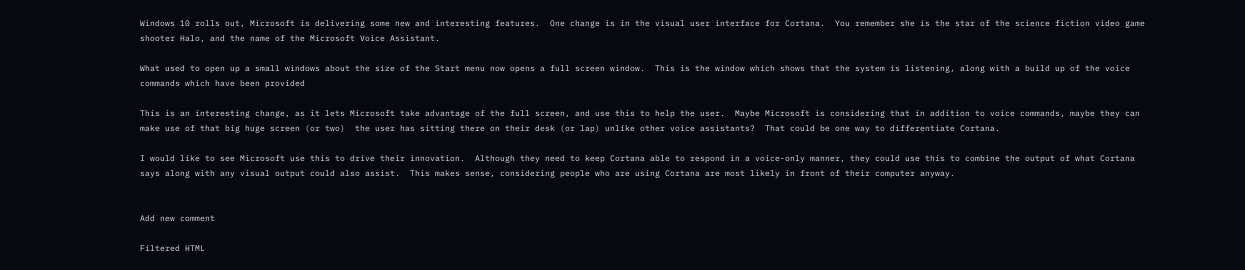Windows 10 rolls out, Microsoft is delivering some new and interesting features.  One change is in the visual user interface for Cortana.  You remember she is the star of the science fiction video game shooter Halo, and the name of the Microsoft Voice Assistant.

What used to open up a small windows about the size of the Start menu now opens a full screen window.  This is the window which shows that the system is listening, along with a build up of the voice commands which have been provided

This is an interesting change, as it lets Microsoft take advantage of the full screen, and use this to help the user.  Maybe Microsoft is considering that in addition to voice commands, maybe they can make use of that big huge screen (or two)  the user has sitting there on their desk (or lap) unlike other voice assistants?  That could be one way to differentiate Cortana.

I would like to see Microsoft use this to drive their innovation.  Although they need to keep Cortana able to respond in a voice-only manner, they could use this to combine the output of what Cortana says along with any visual output could also assist.  This makes sense, considering people who are using Cortana are most likely in front of their computer anyway.


Add new comment

Filtered HTML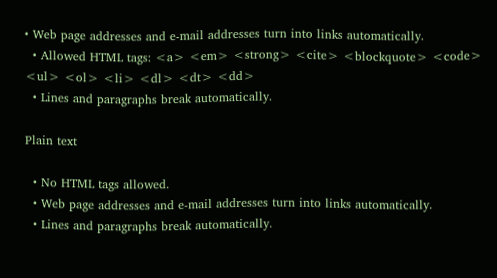• Web page addresses and e-mail addresses turn into links automatically.
  • Allowed HTML tags: <a> <em> <strong> <cite> <blockquote> <code> <ul> <ol> <li> <dl> <dt> <dd>
  • Lines and paragraphs break automatically.

Plain text

  • No HTML tags allowed.
  • Web page addresses and e-mail addresses turn into links automatically.
  • Lines and paragraphs break automatically.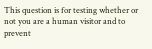This question is for testing whether or not you are a human visitor and to prevent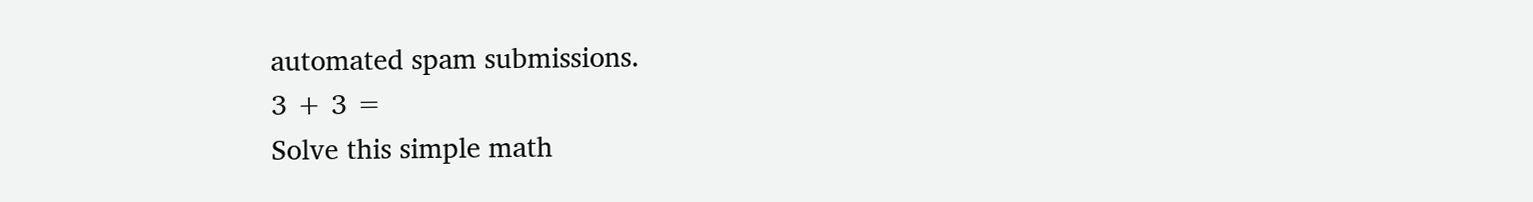automated spam submissions.
3 + 3 =
Solve this simple math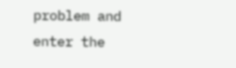problem and enter the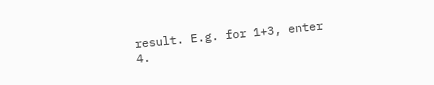result. E.g. for 1+3, enter 4.